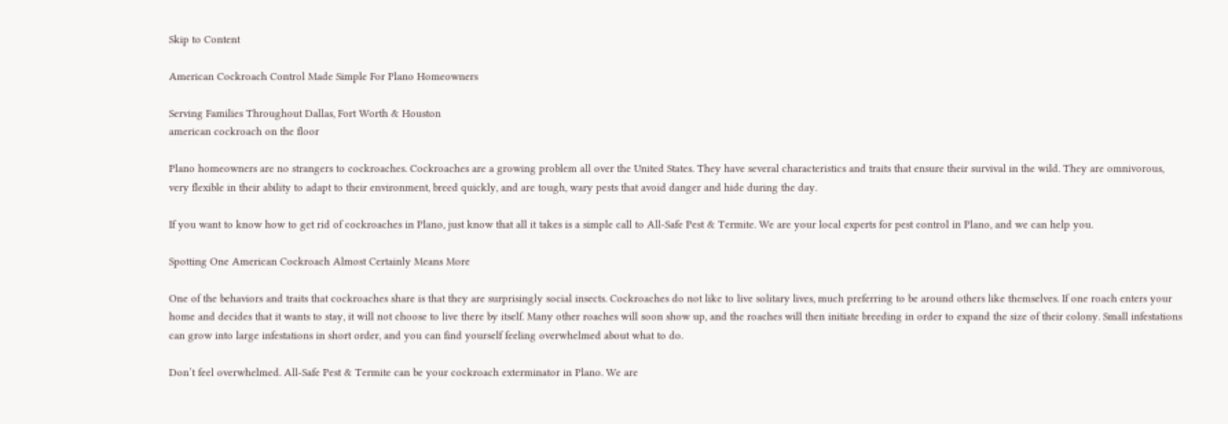Skip to Content

American Cockroach Control Made Simple For Plano Homeowners

Serving Families Throughout Dallas, Fort Worth & Houston
american cockroach on the floor

Plano homeowners are no strangers to cockroaches. Cockroaches are a growing problem all over the United States. They have several characteristics and traits that ensure their survival in the wild. They are omnivorous, very flexible in their ability to adapt to their environment, breed quickly, and are tough, wary pests that avoid danger and hide during the day.

If you want to know how to get rid of cockroaches in Plano, just know that all it takes is a simple call to All-Safe Pest & Termite. We are your local experts for pest control in Plano, and we can help you.

Spotting One American Cockroach Almost Certainly Means More

One of the behaviors and traits that cockroaches share is that they are surprisingly social insects. Cockroaches do not like to live solitary lives, much preferring to be around others like themselves. If one roach enters your home and decides that it wants to stay, it will not choose to live there by itself. Many other roaches will soon show up, and the roaches will then initiate breeding in order to expand the size of their colony. Small infestations can grow into large infestations in short order, and you can find yourself feeling overwhelmed about what to do.

Don’t feel overwhelmed. All-Safe Pest & Termite can be your cockroach exterminator in Plano. We are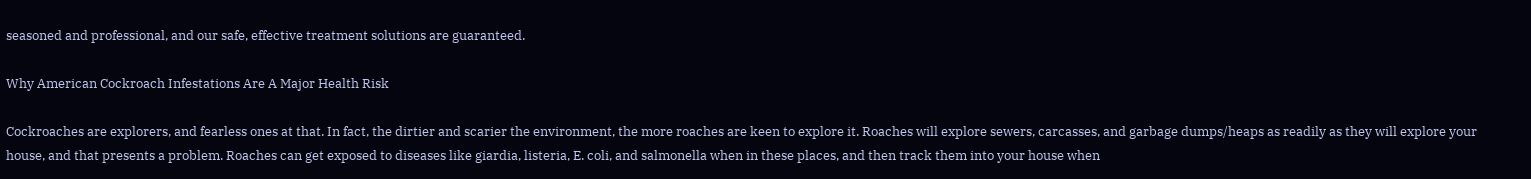seasoned and professional, and our safe, effective treatment solutions are guaranteed.

Why American Cockroach Infestations Are A Major Health Risk

Cockroaches are explorers, and fearless ones at that. In fact, the dirtier and scarier the environment, the more roaches are keen to explore it. Roaches will explore sewers, carcasses, and garbage dumps/heaps as readily as they will explore your house, and that presents a problem. Roaches can get exposed to diseases like giardia, listeria, E. coli, and salmonella when in these places, and then track them into your house when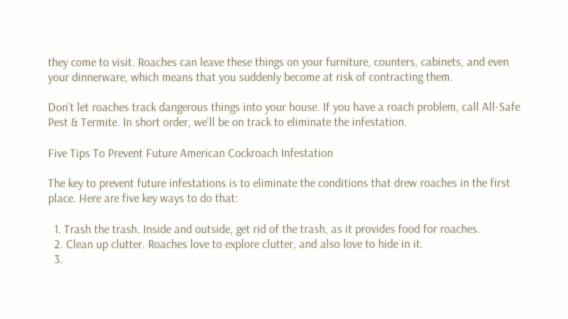they come to visit. Roaches can leave these things on your furniture, counters, cabinets, and even your dinnerware, which means that you suddenly become at risk of contracting them.

Don’t let roaches track dangerous things into your house. If you have a roach problem, call All-Safe Pest & Termite. In short order, we’ll be on track to eliminate the infestation.

Five Tips To Prevent Future American Cockroach Infestation

The key to prevent future infestations is to eliminate the conditions that drew roaches in the first place. Here are five key ways to do that:

  1. Trash the trash. Inside and outside, get rid of the trash, as it provides food for roaches.
  2. Clean up clutter. Roaches love to explore clutter, and also love to hide in it.
  3.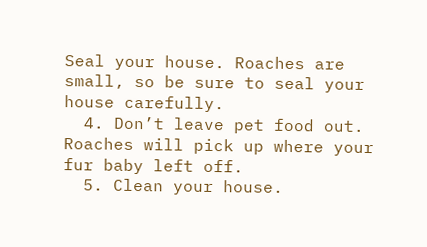Seal your house. Roaches are small, so be sure to seal your house carefully.
  4. Don’t leave pet food out. Roaches will pick up where your fur baby left off.
  5. Clean your house.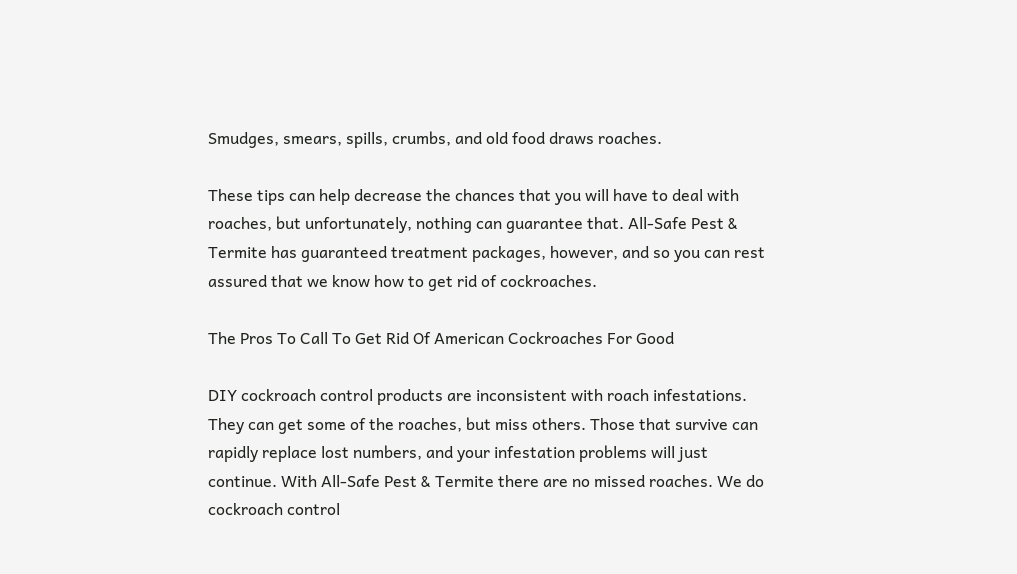Smudges, smears, spills, crumbs, and old food draws roaches.

These tips can help decrease the chances that you will have to deal with roaches, but unfortunately, nothing can guarantee that. All-Safe Pest & Termite has guaranteed treatment packages, however, and so you can rest assured that we know how to get rid of cockroaches.

The Pros To Call To Get Rid Of American Cockroaches For Good

DIY cockroach control products are inconsistent with roach infestations. They can get some of the roaches, but miss others. Those that survive can rapidly replace lost numbers, and your infestation problems will just continue. With All-Safe Pest & Termite there are no missed roaches. We do cockroach control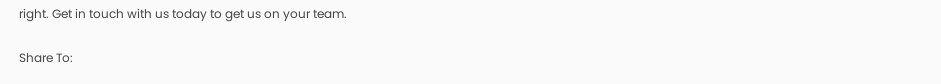right. Get in touch with us today to get us on your team.

Share To: